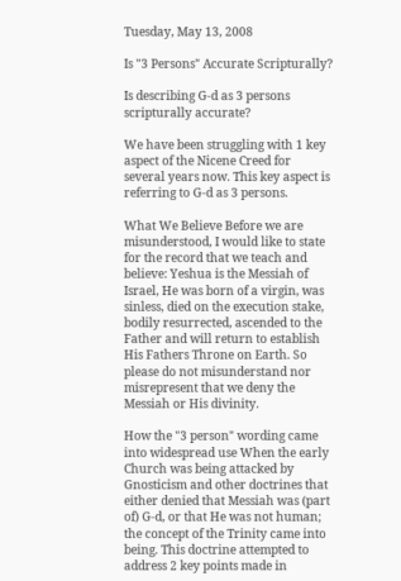Tuesday, May 13, 2008

Is "3 Persons" Accurate Scripturally?

Is describing G-d as 3 persons scripturally accurate?

We have been struggling with 1 key aspect of the Nicene Creed for several years now. This key aspect is referring to G-d as 3 persons.

What We Believe Before we are misunderstood, I would like to state for the record that we teach and believe: Yeshua is the Messiah of Israel, He was born of a virgin, was sinless, died on the execution stake, bodily resurrected, ascended to the Father and will return to establish His Fathers Throne on Earth. So please do not misunderstand nor misrepresent that we deny the Messiah or His divinity.

How the "3 person" wording came into widespread use When the early Church was being attacked by Gnosticism and other doctrines that either denied that Messiah was (part of) G-d, or that He was not human; the concept of the Trinity came into being. This doctrine attempted to address 2 key points made in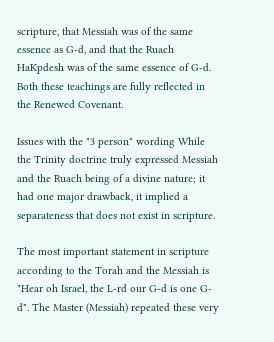scripture, that Messiah was of the same essence as G-d, and that the Ruach HaKpdesh was of the same essence of G-d. Both these teachings are fully reflected in the Renewed Covenant.

Issues with the "3 person" wording While the Trinity doctrine truly expressed Messiah and the Ruach being of a divine nature; it had one major drawback, it implied a separateness that does not exist in scripture.

The most important statement in scripture according to the Torah and the Messiah is "Hear oh Israel, the L-rd our G-d is one G-d". The Master (Messiah) repeated these very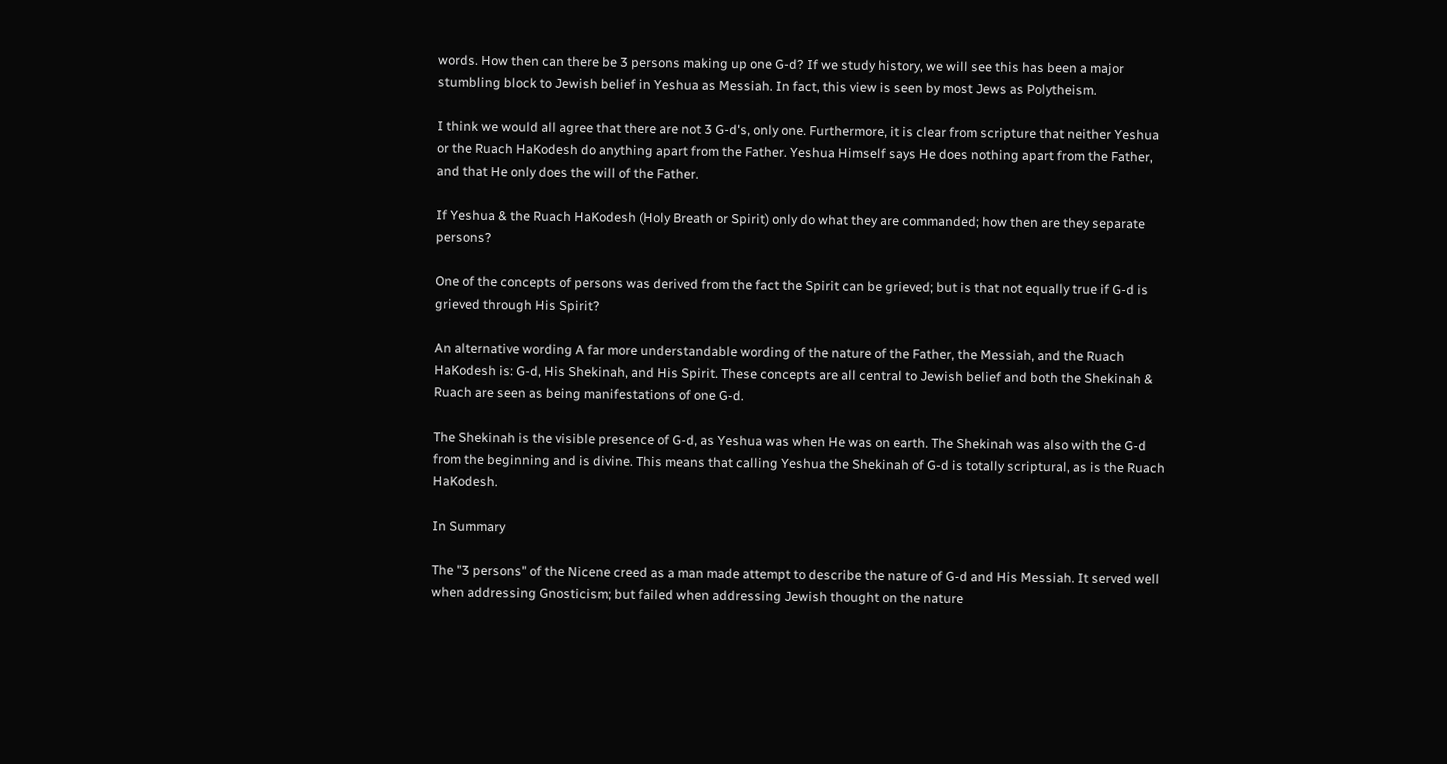words. How then can there be 3 persons making up one G-d? If we study history, we will see this has been a major stumbling block to Jewish belief in Yeshua as Messiah. In fact, this view is seen by most Jews as Polytheism.

I think we would all agree that there are not 3 G-d's, only one. Furthermore, it is clear from scripture that neither Yeshua or the Ruach HaKodesh do anything apart from the Father. Yeshua Himself says He does nothing apart from the Father, and that He only does the will of the Father.

If Yeshua & the Ruach HaKodesh (Holy Breath or Spirit) only do what they are commanded; how then are they separate persons?

One of the concepts of persons was derived from the fact the Spirit can be grieved; but is that not equally true if G-d is grieved through His Spirit?

An alternative wording A far more understandable wording of the nature of the Father, the Messiah, and the Ruach HaKodesh is: G-d, His Shekinah, and His Spirit. These concepts are all central to Jewish belief and both the Shekinah & Ruach are seen as being manifestations of one G-d.

The Shekinah is the visible presence of G-d, as Yeshua was when He was on earth. The Shekinah was also with the G-d from the beginning and is divine. This means that calling Yeshua the Shekinah of G-d is totally scriptural, as is the Ruach HaKodesh.

In Summary

The "3 persons" of the Nicene creed as a man made attempt to describe the nature of G-d and His Messiah. It served well when addressing Gnosticism; but failed when addressing Jewish thought on the nature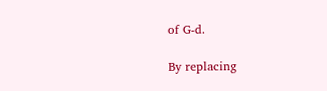of G-d.

By replacing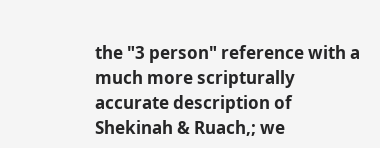the "3 person" reference with a much more scripturally accurate description of Shekinah & Ruach,; we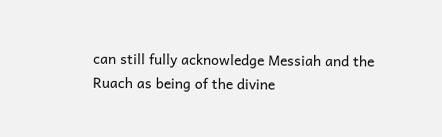can still fully acknowledge Messiah and the Ruach as being of the divine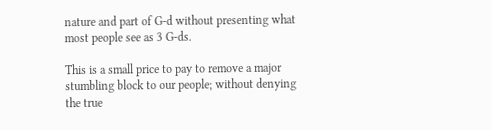nature and part of G-d without presenting what most people see as 3 G-ds.

This is a small price to pay to remove a major stumbling block to our people; without denying the true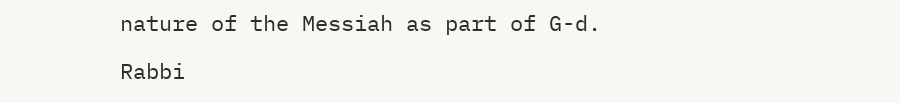nature of the Messiah as part of G-d.

Rabbi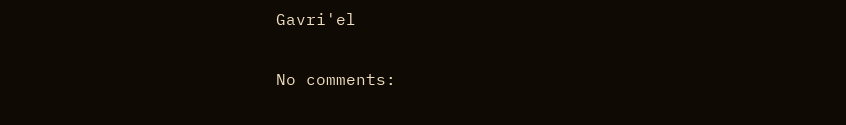Gavri'el

No comments: